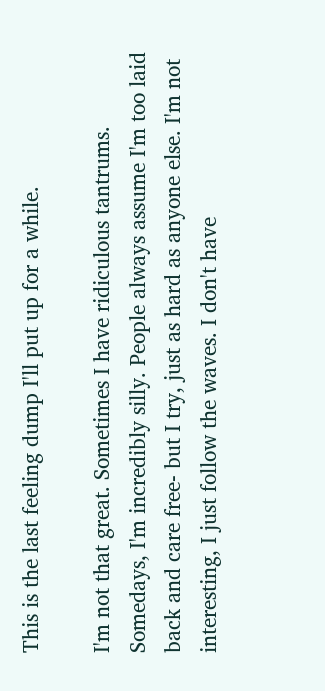This is the last feeling dump I'll put up for a while.

I'm not that great. Sometimes I have ridiculous tantrums. Somedays, I'm incredibly silly. People always assume I'm too laid back and care free- but I try, just as hard as anyone else. I'm not interesting, I just follow the waves. I don't have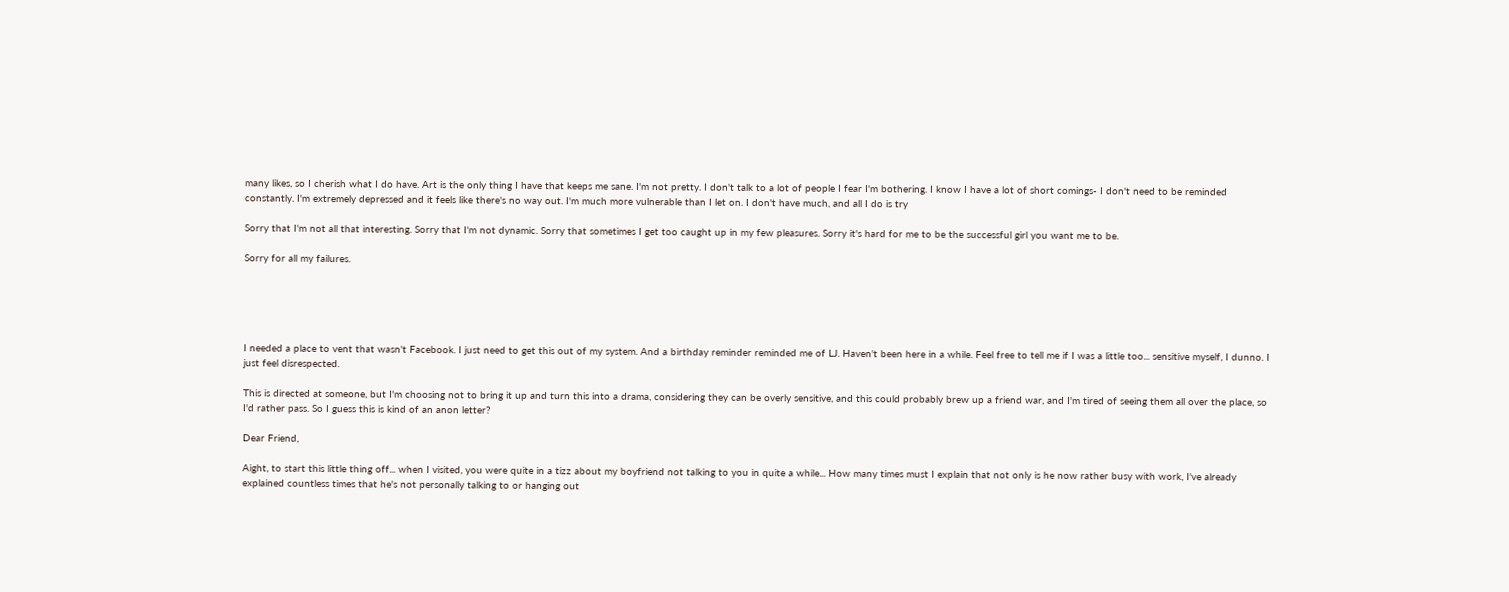many likes, so I cherish what I do have. Art is the only thing I have that keeps me sane. I'm not pretty. I don't talk to a lot of people I fear I'm bothering. I know I have a lot of short comings- I don't need to be reminded constantly. I'm extremely depressed and it feels like there's no way out. I'm much more vulnerable than I let on. I don't have much, and all I do is try

Sorry that I'm not all that interesting. Sorry that I'm not dynamic. Sorry that sometimes I get too caught up in my few pleasures. Sorry it's hard for me to be the successful girl you want me to be.

Sorry for all my failures.





I needed a place to vent that wasn't Facebook. I just need to get this out of my system. And a birthday reminder reminded me of LJ. Haven't been here in a while. Feel free to tell me if I was a little too... sensitive myself, I dunno. I just feel disrespected.

This is directed at someone, but I'm choosing not to bring it up and turn this into a drama, considering they can be overly sensitive, and this could probably brew up a friend war, and I'm tired of seeing them all over the place, so I'd rather pass. So I guess this is kind of an anon letter?

Dear Friend,

Aight, to start this little thing off... when I visited, you were quite in a tizz about my boyfriend not talking to you in quite a while... How many times must I explain that not only is he now rather busy with work, I've already explained countless times that he's not personally talking to or hanging out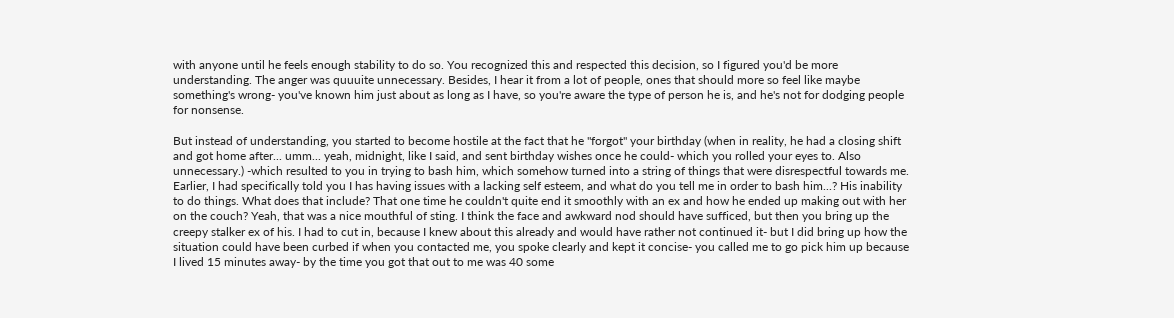with anyone until he feels enough stability to do so. You recognized this and respected this decision, so I figured you'd be more understanding. The anger was quuuite unnecessary. Besides, I hear it from a lot of people, ones that should more so feel like maybe something's wrong- you've known him just about as long as I have, so you're aware the type of person he is, and he's not for dodging people for nonsense.

But instead of understanding, you started to become hostile at the fact that he "forgot" your birthday (when in reality, he had a closing shift and got home after... umm... yeah, midnight, like I said, and sent birthday wishes once he could- which you rolled your eyes to. Also unnecessary.) -which resulted to you in trying to bash him, which somehow turned into a string of things that were disrespectful towards me. Earlier, I had specifically told you I has having issues with a lacking self esteem, and what do you tell me in order to bash him...? His inability to do things. What does that include? That one time he couldn't quite end it smoothly with an ex and how he ended up making out with her on the couch? Yeah, that was a nice mouthful of sting. I think the face and awkward nod should have sufficed, but then you bring up the creepy stalker ex of his. I had to cut in, because I knew about this already and would have rather not continued it- but I did bring up how the situation could have been curbed if when you contacted me, you spoke clearly and kept it concise- you called me to go pick him up because I lived 15 minutes away- by the time you got that out to me was 40 some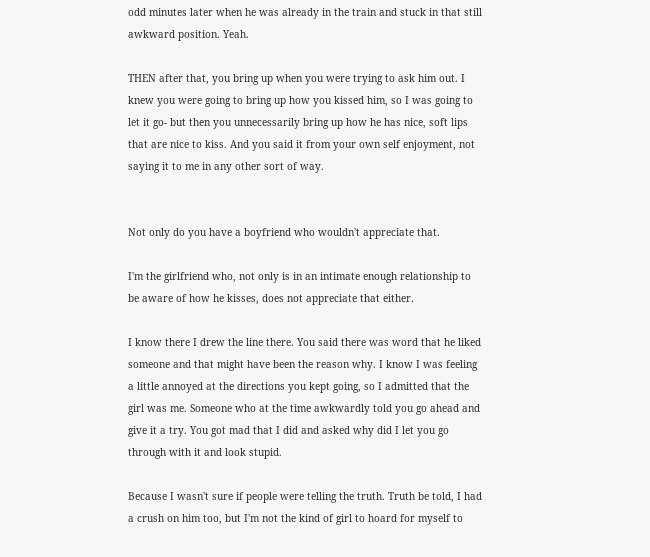odd minutes later when he was already in the train and stuck in that still awkward position. Yeah.

THEN after that, you bring up when you were trying to ask him out. I knew you were going to bring up how you kissed him, so I was going to let it go- but then you unnecessarily bring up how he has nice, soft lips that are nice to kiss. And you said it from your own self enjoyment, not saying it to me in any other sort of way.


Not only do you have a boyfriend who wouldn't appreciate that.

I'm the girlfriend who, not only is in an intimate enough relationship to be aware of how he kisses, does not appreciate that either.

I know there I drew the line there. You said there was word that he liked someone and that might have been the reason why. I know I was feeling a little annoyed at the directions you kept going, so I admitted that the girl was me. Someone who at the time awkwardly told you go ahead and give it a try. You got mad that I did and asked why did I let you go through with it and look stupid.

Because I wasn't sure if people were telling the truth. Truth be told, I had a crush on him too, but I'm not the kind of girl to hoard for myself to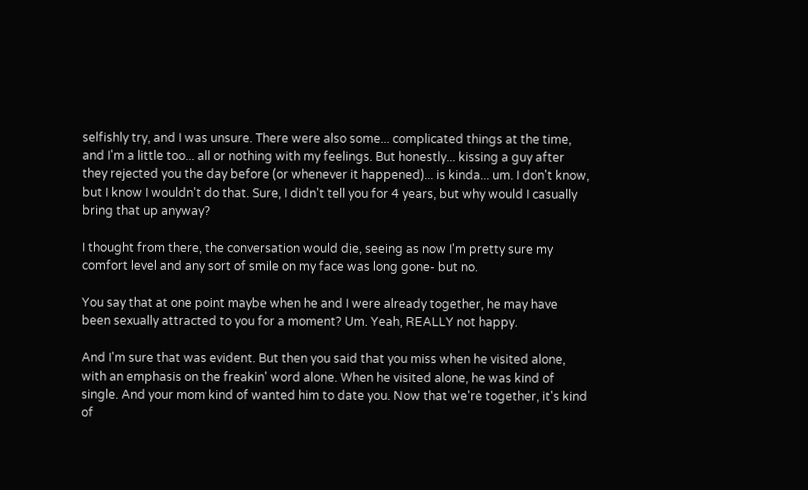selfishly try, and I was unsure. There were also some... complicated things at the time, and I'm a little too... all or nothing with my feelings. But honestly... kissing a guy after they rejected you the day before (or whenever it happened)... is kinda... um. I don't know, but I know I wouldn't do that. Sure, I didn't tell you for 4 years, but why would I casually bring that up anyway?

I thought from there, the conversation would die, seeing as now I'm pretty sure my comfort level and any sort of smile on my face was long gone- but no.

You say that at one point maybe when he and I were already together, he may have been sexually attracted to you for a moment? Um. Yeah, REALLY not happy.

And I'm sure that was evident. But then you said that you miss when he visited alone, with an emphasis on the freakin' word alone. When he visited alone, he was kind of single. And your mom kind of wanted him to date you. Now that we're together, it's kind of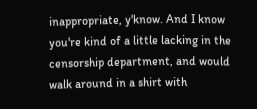inappropriate, y'know. And I know you're kind of a little lacking in the censorship department, and would walk around in a shirt with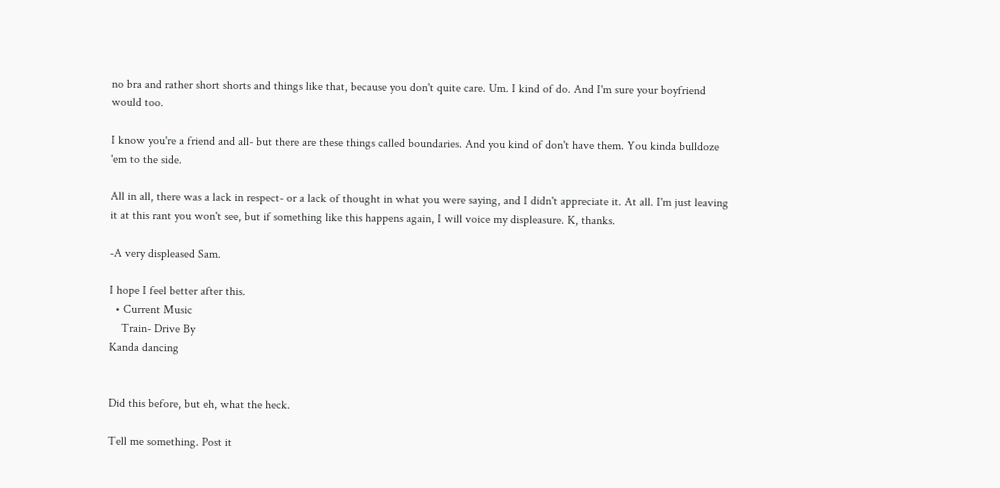no bra and rather short shorts and things like that, because you don't quite care. Um. I kind of do. And I'm sure your boyfriend would too.

I know you're a friend and all- but there are these things called boundaries. And you kind of don't have them. You kinda bulldoze 'em to the side.

All in all, there was a lack in respect- or a lack of thought in what you were saying, and I didn't appreciate it. At all. I'm just leaving it at this rant you won't see, but if something like this happens again, I will voice my displeasure. K, thanks.

-A very displeased Sam.

I hope I feel better after this.
  • Current Music
    Train- Drive By
Kanda dancing


Did this before, but eh, what the heck.

Tell me something. Post it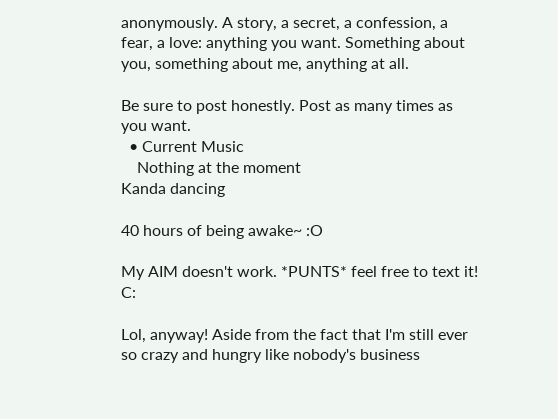anonymously. A story, a secret, a confession, a fear, a love: anything you want. Something about you, something about me, anything at all.

Be sure to post honestly. Post as many times as you want.
  • Current Music
    Nothing at the moment
Kanda dancing

40 hours of being awake~ :O

My AIM doesn't work. *PUNTS* feel free to text it! C:

Lol, anyway! Aside from the fact that I'm still ever so crazy and hungry like nobody's business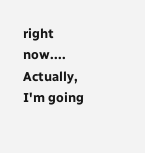right now.... Actually, I'm going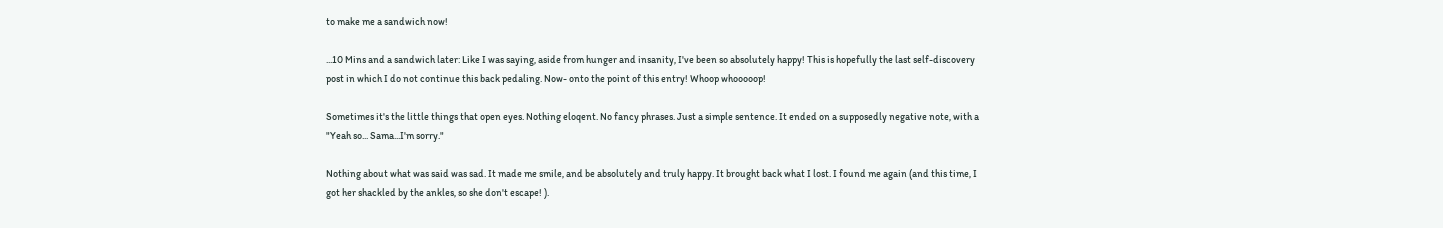to make me a sandwich now!

...10 Mins and a sandwich later: Like I was saying, aside from hunger and insanity, I've been so absolutely happy! This is hopefully the last self-discovery post in which I do not continue this back pedaling. Now- onto the point of this entry! Whoop whooooop!

Sometimes it's the little things that open eyes. Nothing eloqent. No fancy phrases. Just a simple sentence. It ended on a supposedly negative note, with a "Yeah so... Sama...I'm sorry."

Nothing about what was said was sad. It made me smile, and be absolutely and truly happy. It brought back what I lost. I found me again (and this time, I got her shackled by the ankles, so she don't escape! ).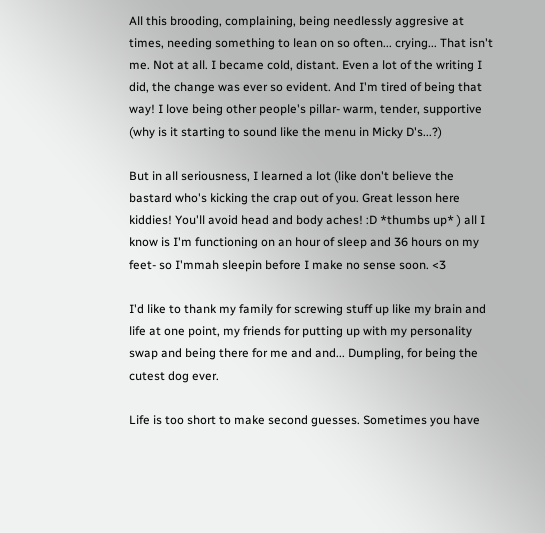All this brooding, complaining, being needlessly aggresive at times, needing something to lean on so often... crying... That isn't me. Not at all. I became cold, distant. Even a lot of the writing I did, the change was ever so evident. And I'm tired of being that way! I love being other people's pillar- warm, tender, supportive (why is it starting to sound like the menu in Micky D's...?)

But in all seriousness, I learned a lot (like don't believe the bastard who's kicking the crap out of you. Great lesson here kiddies! You'll avoid head and body aches! :D *thumbs up* ) all I know is I'm functioning on an hour of sleep and 36 hours on my feet- so I'mmah sleepin before I make no sense soon. <3

I'd like to thank my family for screwing stuff up like my brain and life at one point, my friends for putting up with my personality swap and being there for me and and... Dumpling, for being the cutest dog ever.

Life is too short to make second guesses. Sometimes you have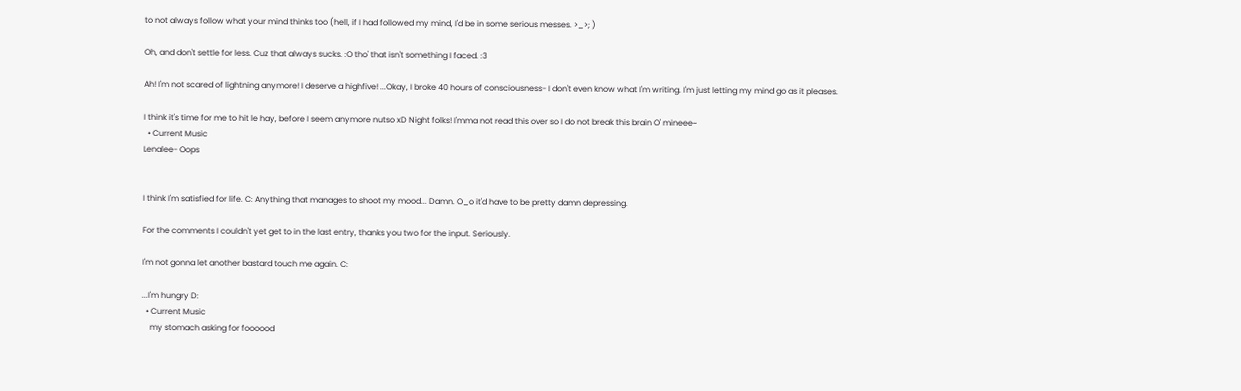to not always follow what your mind thinks too (hell, if I had followed my mind, I'd be in some serious messes. >_>; )

Oh, and don't settle for less. Cuz that always sucks. :O tho' that isn't something I faced. :3

Ah! I'm not scared of lightning anymore! I deserve a highfive! ...Okay, I broke 40 hours of consciousness- I don't even know what I'm writing. I'm just letting my mind go as it pleases.

I think it's time for me to hit le hay, before I seem anymore nutso xD Night folks! I'mma not read this over so I do not break this brain O' mineee~
  • Current Music
Lenalee- Oops


I think I'm satisfied for life. C: Anything that manages to shoot my mood... Damn. O_o it'd have to be pretty damn depressing.

For the comments I couldn't yet get to in the last entry, thanks you two for the input. Seriously.

I'm not gonna let another bastard touch me again. C:

...I'm hungry D:
  • Current Music
    my stomach asking for foooood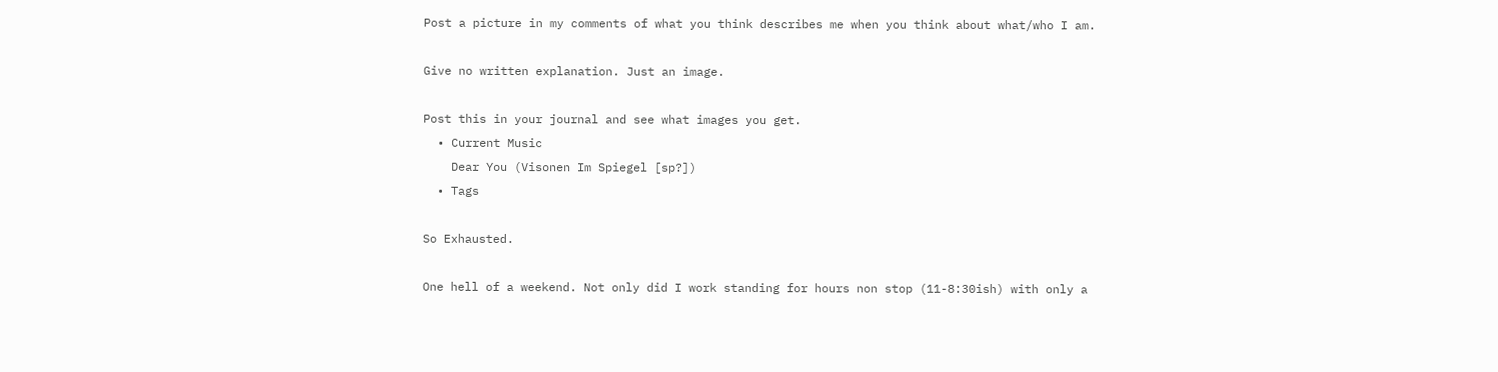Post a picture in my comments of what you think describes me when you think about what/who I am.

Give no written explanation. Just an image.

Post this in your journal and see what images you get.
  • Current Music
    Dear You (Visonen Im Spiegel [sp?])
  • Tags

So Exhausted.

One hell of a weekend. Not only did I work standing for hours non stop (11-8:30ish) with only a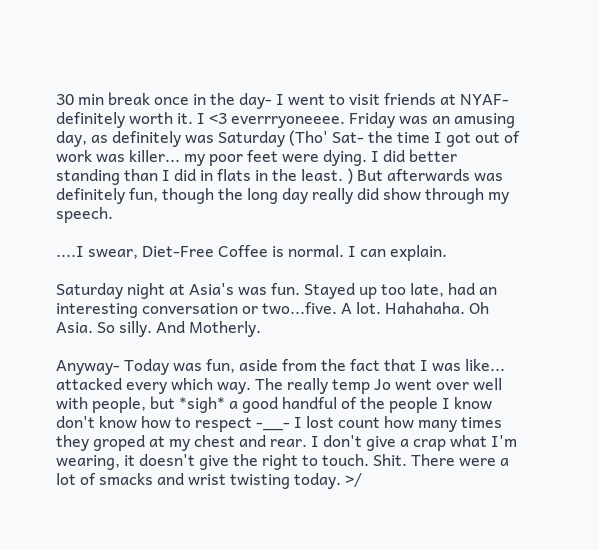30 min break once in the day- I went to visit friends at NYAF- definitely worth it. I <3 everrryoneeee. Friday was an amusing day, as definitely was Saturday (Tho' Sat- the time I got out of work was killer... my poor feet were dying. I did better standing than I did in flats in the least. ) But afterwards was definitely fun, though the long day really did show through my speech.

....I swear, Diet-Free Coffee is normal. I can explain.

Saturday night at Asia's was fun. Stayed up too late, had an interesting conversation or two...five. A lot. Hahahaha. Oh Asia. So silly. And Motherly.

Anyway- Today was fun, aside from the fact that I was like... attacked every which way. The really temp Jo went over well with people, but *sigh* a good handful of the people I know don't know how to respect -__- I lost count how many times they groped at my chest and rear. I don't give a crap what I'm wearing, it doesn't give the right to touch. Shit. There were a lot of smacks and wrist twisting today. >/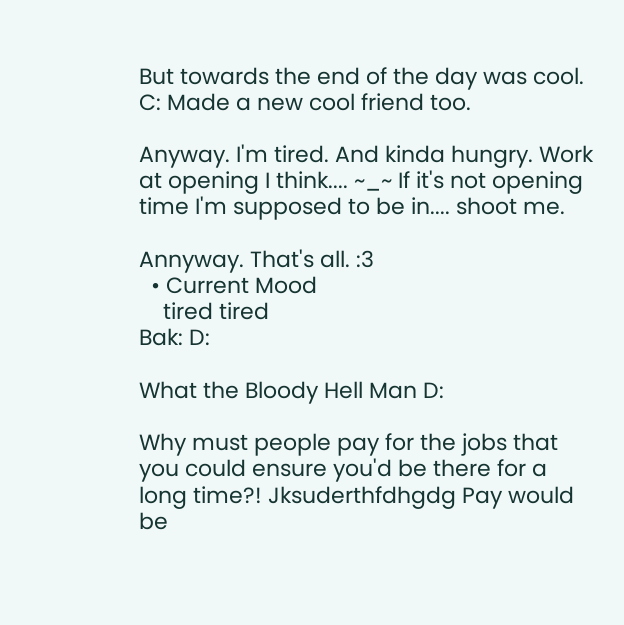But towards the end of the day was cool. C: Made a new cool friend too.

Anyway. I'm tired. And kinda hungry. Work at opening I think.... ~_~ If it's not opening time I'm supposed to be in.... shoot me.

Annyway. That's all. :3
  • Current Mood
    tired tired
Bak: D:

What the Bloody Hell Man D:

Why must people pay for the jobs that you could ensure you'd be there for a long time?! Jksuderthfdhgdg Pay would be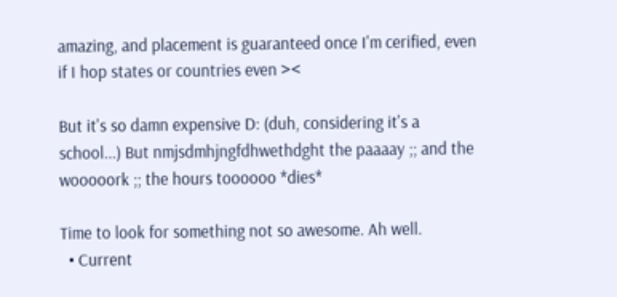amazing, and placement is guaranteed once I'm cerified, even if I hop states or countries even ><

But it's so damn expensive D: (duh, considering it's a school...) But nmjsdmhjngfdhwethdght the paaaay ;; and the wooooork ;; the hours toooooo *dies*

Time to look for something not so awesome. Ah well.
  • Current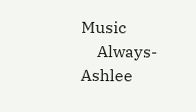Music
    Always-Ashlee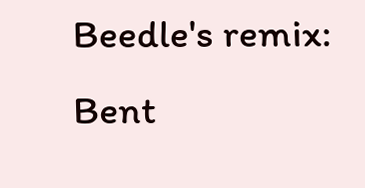Beedle's remix: Bent